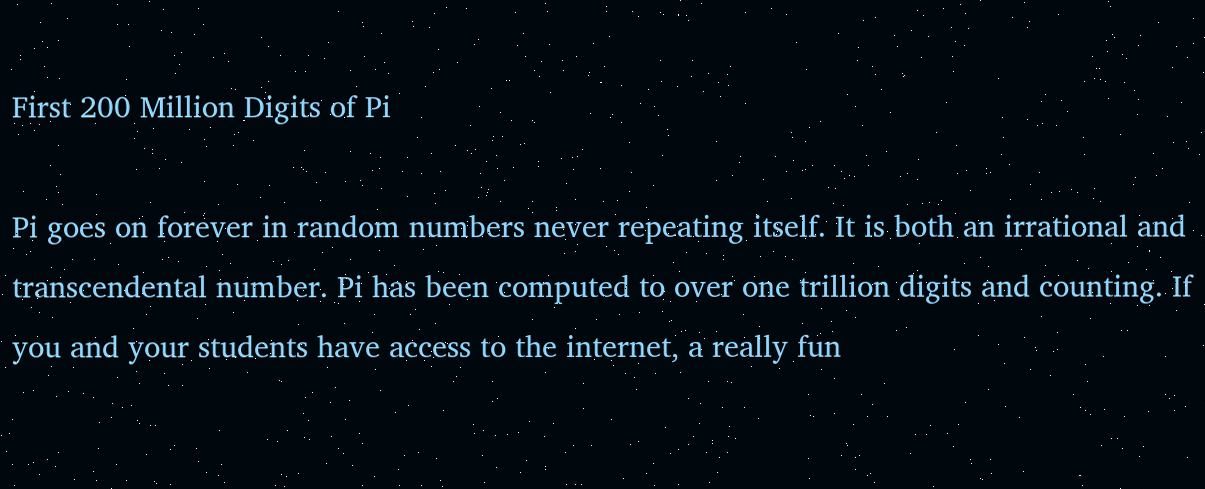First 200 Million Digits of Pi

Pi goes on forever in random numbers never repeating itself. It is both an irrational and transcendental number. Pi has been computed to over one trillion digits and counting. If you and your students have access to the internet, a really fun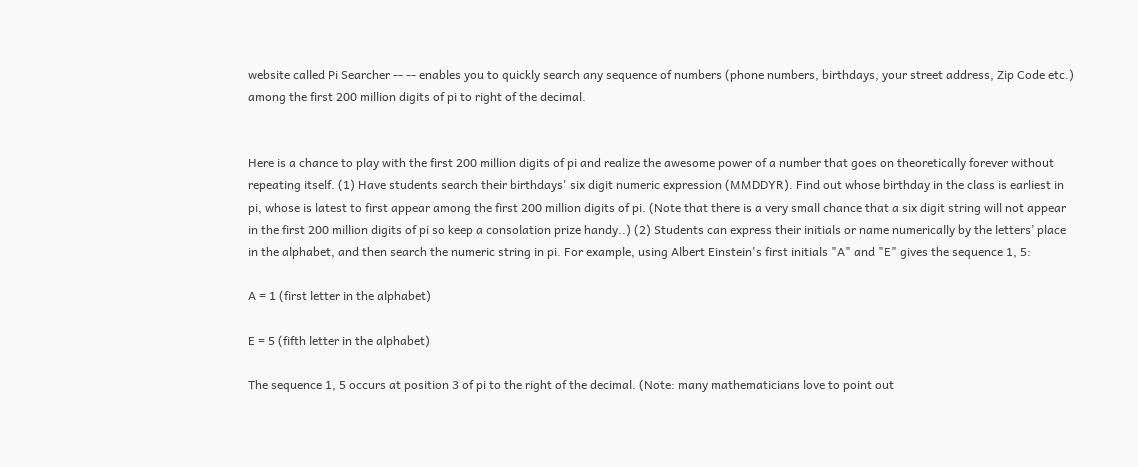website called Pi Searcher -- -- enables you to quickly search any sequence of numbers (phone numbers, birthdays, your street address, Zip Code etc.) among the first 200 million digits of pi to right of the decimal.


Here is a chance to play with the first 200 million digits of pi and realize the awesome power of a number that goes on theoretically forever without repeating itself. (1) Have students search their birthdays' six digit numeric expression (MMDDYR). Find out whose birthday in the class is earliest in pi, whose is latest to first appear among the first 200 million digits of pi. (Note that there is a very small chance that a six digit string will not appear in the first 200 million digits of pi so keep a consolation prize handy..) (2) Students can express their initials or name numerically by the letters’ place in the alphabet, and then search the numeric string in pi. For example, using Albert Einstein's first initials "A" and "E" gives the sequence 1, 5:

A = 1 (first letter in the alphabet)

E = 5 (fifth letter in the alphabet)

The sequence 1, 5 occurs at position 3 of pi to the right of the decimal. (Note: many mathematicians love to point out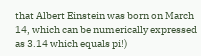that Albert Einstein was born on March 14, which can be numerically expressed as 3.14 which equals pi!)